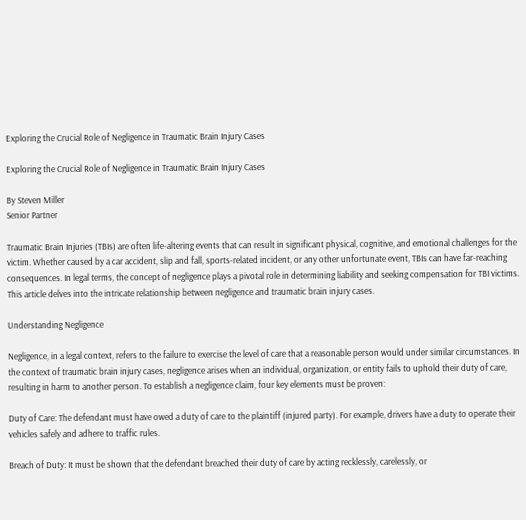Exploring the Crucial Role of Negligence in Traumatic Brain Injury Cases

Exploring the Crucial Role of Negligence in Traumatic Brain Injury Cases

By Steven Miller
Senior Partner

Traumatic Brain Injuries (TBIs) are often life-altering events that can result in significant physical, cognitive, and emotional challenges for the victim. Whether caused by a car accident, slip and fall, sports-related incident, or any other unfortunate event, TBIs can have far-reaching consequences. In legal terms, the concept of negligence plays a pivotal role in determining liability and seeking compensation for TBI victims. This article delves into the intricate relationship between negligence and traumatic brain injury cases.

Understanding Negligence

Negligence, in a legal context, refers to the failure to exercise the level of care that a reasonable person would under similar circumstances. In the context of traumatic brain injury cases, negligence arises when an individual, organization, or entity fails to uphold their duty of care, resulting in harm to another person. To establish a negligence claim, four key elements must be proven:

Duty of Care: The defendant must have owed a duty of care to the plaintiff (injured party). For example, drivers have a duty to operate their vehicles safely and adhere to traffic rules.

Breach of Duty: It must be shown that the defendant breached their duty of care by acting recklessly, carelessly, or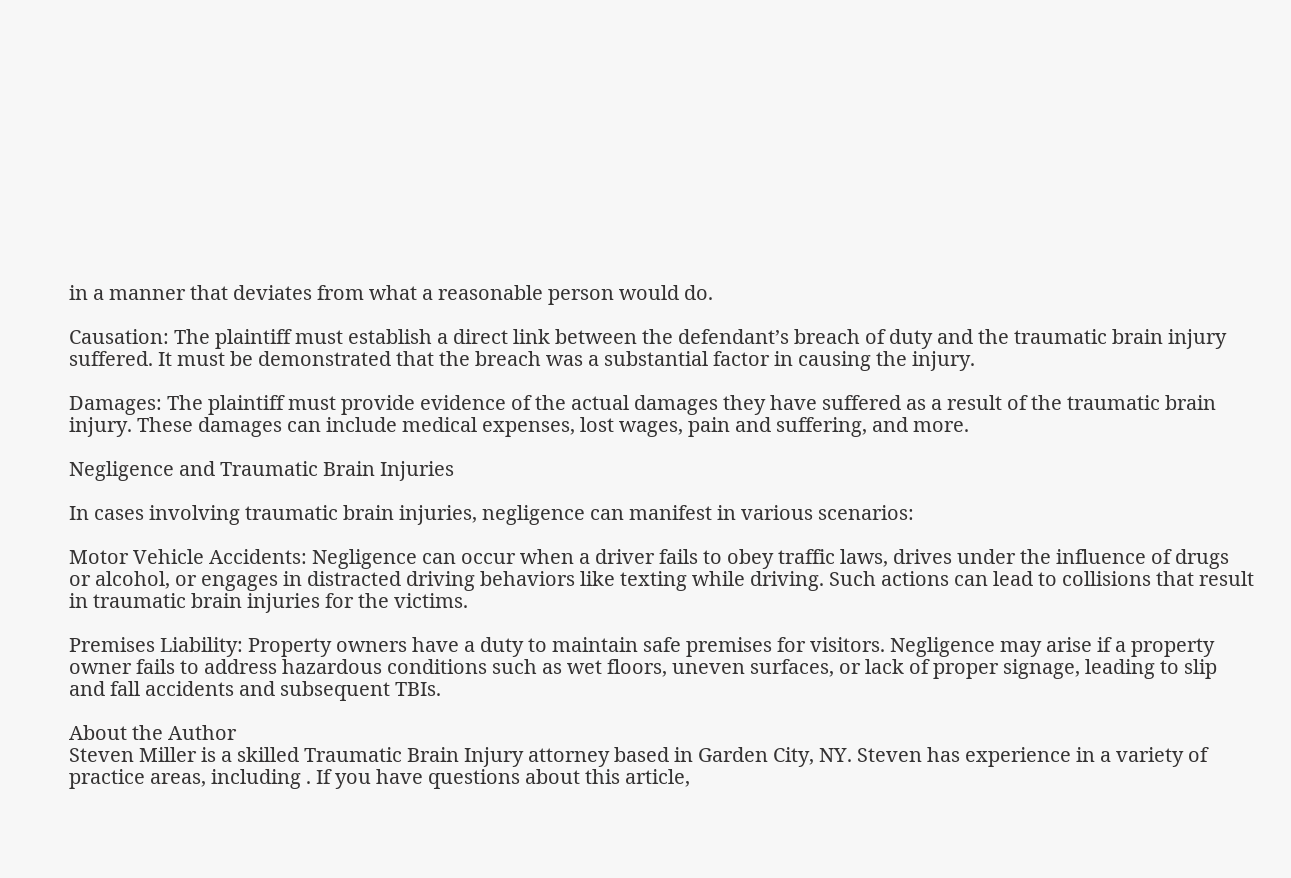in a manner that deviates from what a reasonable person would do.

Causation: The plaintiff must establish a direct link between the defendant’s breach of duty and the traumatic brain injury suffered. It must be demonstrated that the breach was a substantial factor in causing the injury.

Damages: The plaintiff must provide evidence of the actual damages they have suffered as a result of the traumatic brain injury. These damages can include medical expenses, lost wages, pain and suffering, and more.

Negligence and Traumatic Brain Injuries

In cases involving traumatic brain injuries, negligence can manifest in various scenarios:

Motor Vehicle Accidents: Negligence can occur when a driver fails to obey traffic laws, drives under the influence of drugs or alcohol, or engages in distracted driving behaviors like texting while driving. Such actions can lead to collisions that result in traumatic brain injuries for the victims.

Premises Liability: Property owners have a duty to maintain safe premises for visitors. Negligence may arise if a property owner fails to address hazardous conditions such as wet floors, uneven surfaces, or lack of proper signage, leading to slip and fall accidents and subsequent TBIs.

About the Author
Steven Miller is a skilled Traumatic Brain Injury attorney based in Garden City, NY. Steven has experience in a variety of practice areas, including . If you have questions about this article,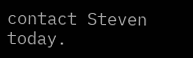contact Steven today.